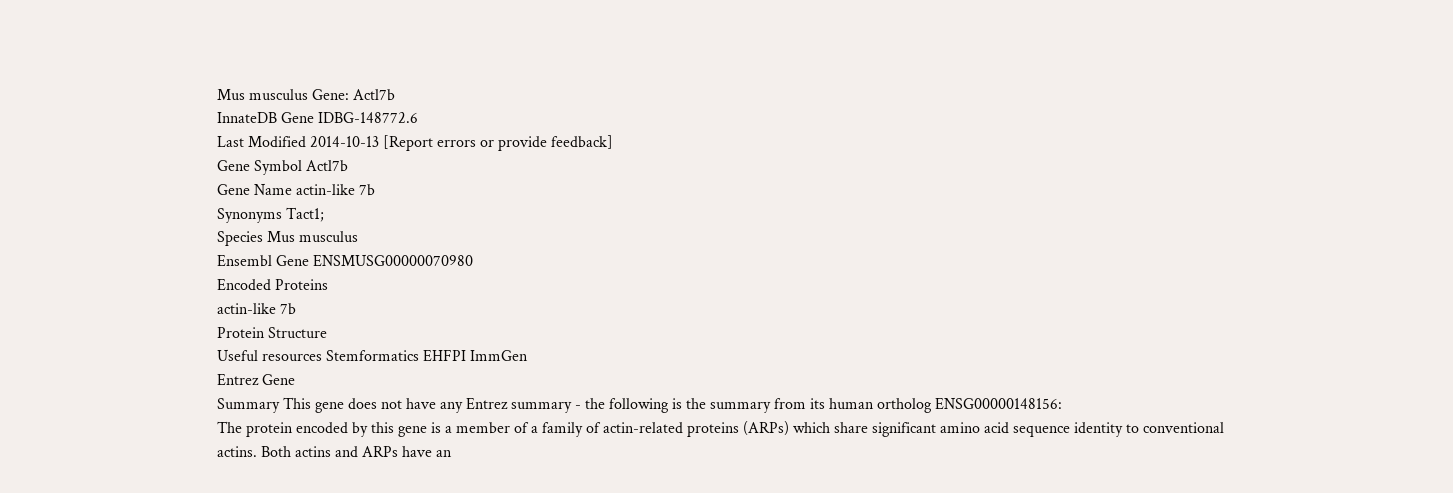Mus musculus Gene: Actl7b
InnateDB Gene IDBG-148772.6
Last Modified 2014-10-13 [Report errors or provide feedback]
Gene Symbol Actl7b
Gene Name actin-like 7b
Synonyms Tact1;
Species Mus musculus
Ensembl Gene ENSMUSG00000070980
Encoded Proteins
actin-like 7b
Protein Structure
Useful resources Stemformatics EHFPI ImmGen
Entrez Gene
Summary This gene does not have any Entrez summary - the following is the summary from its human ortholog ENSG00000148156:
The protein encoded by this gene is a member of a family of actin-related proteins (ARPs) which share significant amino acid sequence identity to conventional actins. Both actins and ARPs have an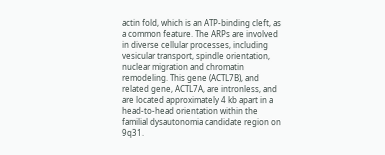actin fold, which is an ATP-binding cleft, as a common feature. The ARPs are involved in diverse cellular processes, including vesicular transport, spindle orientation, nuclear migration and chromatin remodeling. This gene (ACTL7B), and related gene, ACTL7A, are intronless, and are located approximately 4 kb apart in a head-to-head orientation within the familial dysautonomia candidate region on 9q31.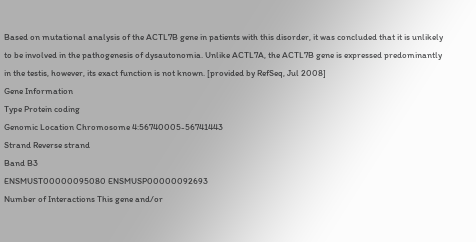Based on mutational analysis of the ACTL7B gene in patients with this disorder, it was concluded that it is unlikely to be involved in the pathogenesis of dysautonomia. Unlike ACTL7A, the ACTL7B gene is expressed predominantly in the testis, however, its exact function is not known. [provided by RefSeq, Jul 2008]
Gene Information
Type Protein coding
Genomic Location Chromosome 4:56740005-56741443
Strand Reverse strand
Band B3
ENSMUST00000095080 ENSMUSP00000092693
Number of Interactions This gene and/or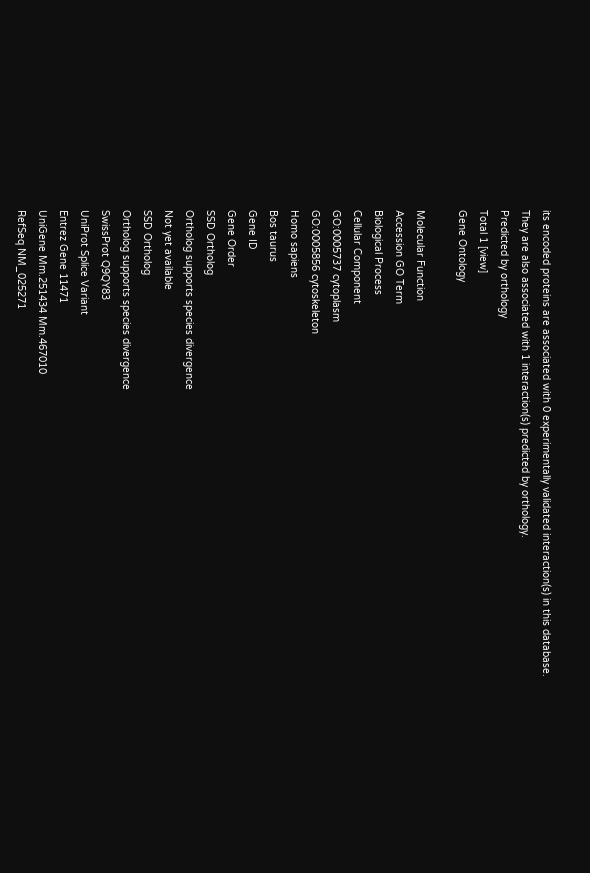its encoded proteins are associated with 0 experimentally validated interaction(s) in this database.
They are also associated with 1 interaction(s) predicted by orthology.
Predicted by orthology
Total 1 [view]
Gene Ontology

Molecular Function
Accession GO Term
Biological Process
Cellular Component
GO:0005737 cytoplasm
GO:0005856 cytoskeleton
Homo sapiens
Bos taurus
Gene ID
Gene Order
SSD Ortholog
Ortholog supports species divergence
Not yet available
SSD Ortholog
Ortholog supports species divergence
SwissProt Q9QY83
UniProt Splice Variant
Entrez Gene 11471
UniGene Mm.251434 Mm.467010
RefSeq NM_025271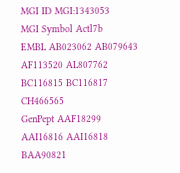MGI ID MGI:1343053
MGI Symbol Actl7b
EMBL AB023062 AB079643 AF113520 AL807762 BC116815 BC116817 CH466565
GenPept AAF18299 AAI16816 AAI16818 BAA90821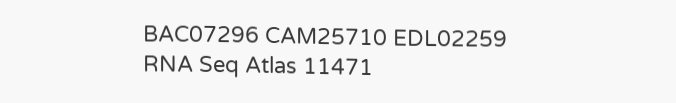BAC07296 CAM25710 EDL02259
RNA Seq Atlas 11471